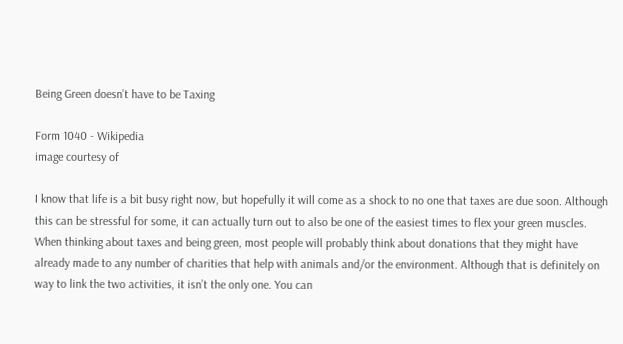Being Green doesn’t have to be Taxing

Form 1040 - Wikipedia
image courtesy of

I know that life is a bit busy right now, but hopefully it will come as a shock to no one that taxes are due soon. Although this can be stressful for some, it can actually turn out to also be one of the easiest times to flex your green muscles. When thinking about taxes and being green, most people will probably think about donations that they might have already made to any number of charities that help with animals and/or the environment. Although that is definitely on way to link the two activities, it isn’t the only one. You can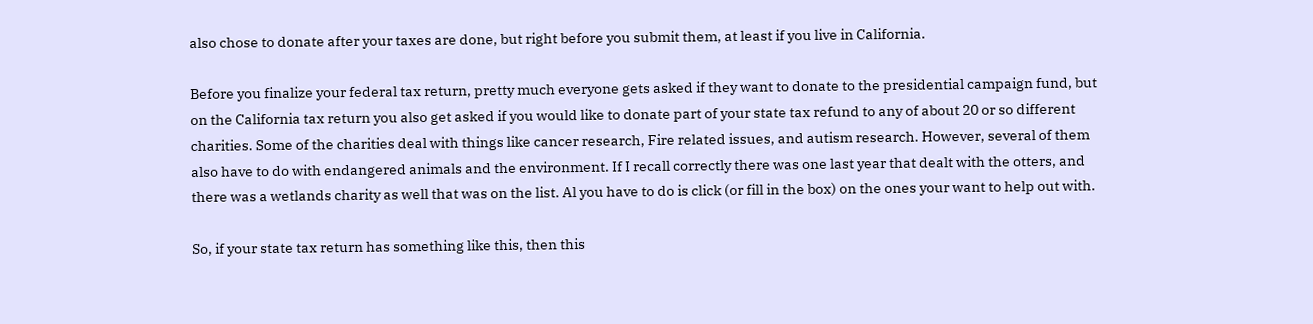also chose to donate after your taxes are done, but right before you submit them, at least if you live in California.

Before you finalize your federal tax return, pretty much everyone gets asked if they want to donate to the presidential campaign fund, but on the California tax return you also get asked if you would like to donate part of your state tax refund to any of about 20 or so different charities. Some of the charities deal with things like cancer research, Fire related issues, and autism research. However, several of them also have to do with endangered animals and the environment. If I recall correctly there was one last year that dealt with the otters, and there was a wetlands charity as well that was on the list. Al you have to do is click (or fill in the box) on the ones your want to help out with.

So, if your state tax return has something like this, then this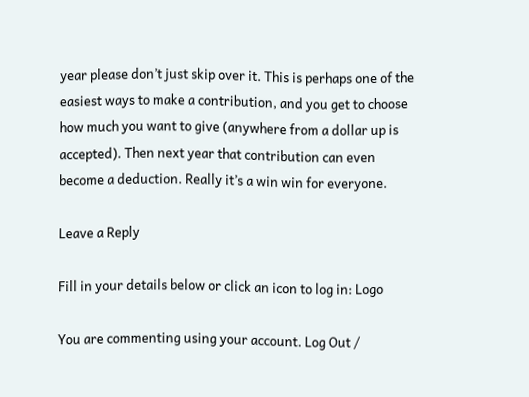year please don’t just skip over it. This is perhaps one of the easiest ways to make a contribution, and you get to choose how much you want to give (anywhere from a dollar up is accepted). Then next year that contribution can even become a deduction. Really it’s a win win for everyone.

Leave a Reply

Fill in your details below or click an icon to log in: Logo

You are commenting using your account. Log Out /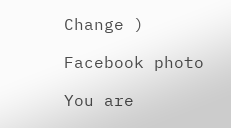Change )

Facebook photo

You are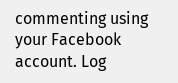commenting using your Facebook account. Log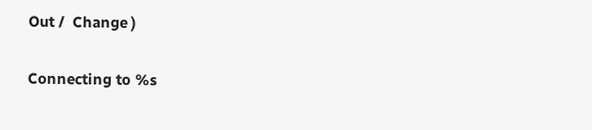Out /  Change )

Connecting to %s